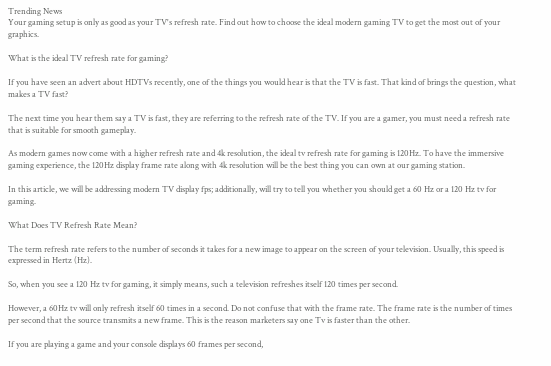Trending News
Your gaming setup is only as good as your TV's refresh rate. Find out how to choose the ideal modern gaming TV to get the most out of your graphics.

What is the ideal TV refresh rate for gaming?

If you have seen an advert about HDTVs recently, one of the things you would hear is that the TV is fast. That kind of brings the question, what makes a TV fast?

The next time you hear them say a TV is fast, they are referring to the refresh rate of the TV. If you are a gamer, you must need a refresh rate that is suitable for smooth gameplay.

As modern games now come with a higher refresh rate and 4k resolution, the ideal tv refresh rate for gaming is 120Hz. To have the immersive gaming experience, the 120Hz display frame rate along with 4k resolution will be the best thing you can own at our gaming station.

In this article, we will be addressing modern TV display fps; additionally, will try to tell you whether you should get a 60 Hz or a 120 Hz tv for gaming.

What Does TV Refresh Rate Mean?

The term refresh rate refers to the number of seconds it takes for a new image to appear on the screen of your television. Usually, this speed is expressed in Hertz (Hz).

So, when you see a 120 Hz tv for gaming, it simply means, such a television refreshes itself 120 times per second.

However, a 60Hz tv will only refresh itself 60 times in a second. Do not confuse that with the frame rate. The frame rate is the number of times per second that the source transmits a new frame. This is the reason marketers say one Tv is faster than the other.

If you are playing a game and your console displays 60 frames per second,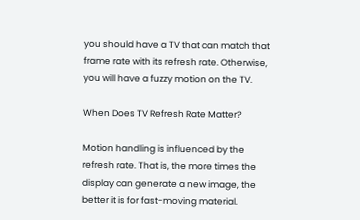you should have a TV that can match that frame rate with its refresh rate. Otherwise, you will have a fuzzy motion on the TV.

When Does TV Refresh Rate Matter?

Motion handling is influenced by the refresh rate. That is, the more times the display can generate a new image, the better it is for fast-moving material.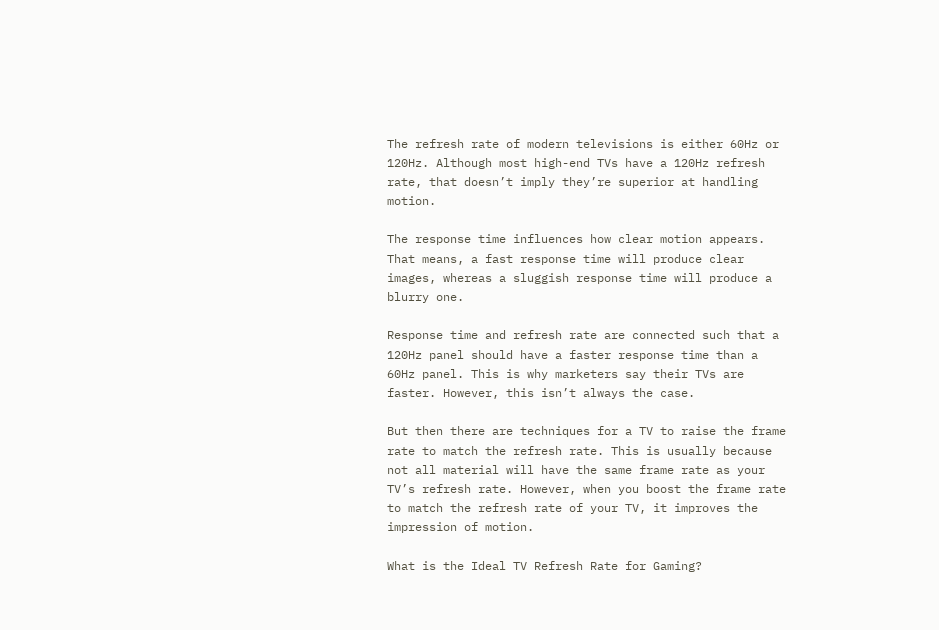The refresh rate of modern televisions is either 60Hz or 120Hz. Although most high-end TVs have a 120Hz refresh rate, that doesn’t imply they’re superior at handling motion.

The response time influences how clear motion appears. That means, a fast response time will produce clear images, whereas a sluggish response time will produce a blurry one.

Response time and refresh rate are connected such that a 120Hz panel should have a faster response time than a 60Hz panel. This is why marketers say their TVs are faster. However, this isn’t always the case.

But then there are techniques for a TV to raise the frame rate to match the refresh rate. This is usually because not all material will have the same frame rate as your TV’s refresh rate. However, when you boost the frame rate to match the refresh rate of your TV, it improves the impression of motion.

What is the Ideal TV Refresh Rate for Gaming?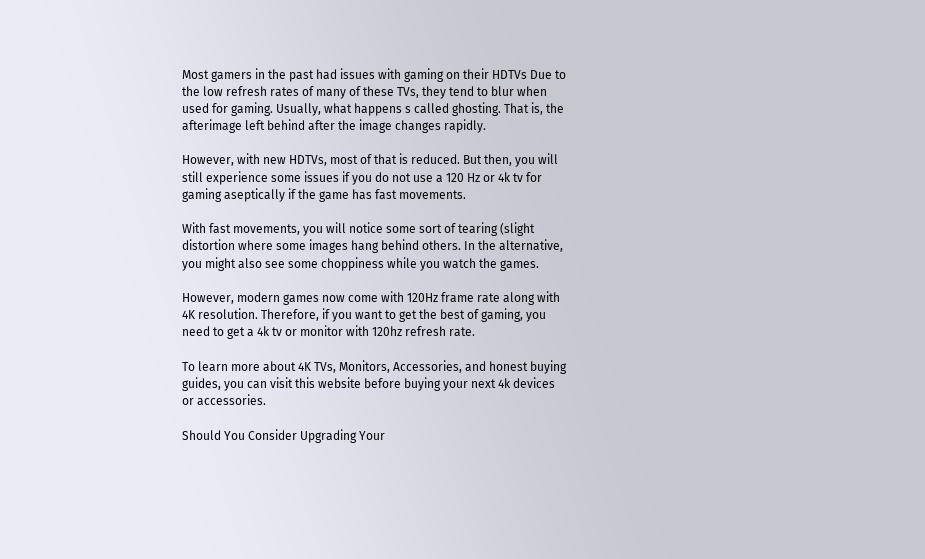Most gamers in the past had issues with gaming on their HDTVs Due to the low refresh rates of many of these TVs, they tend to blur when used for gaming. Usually, what happens s called ghosting. That is, the afterimage left behind after the image changes rapidly.

However, with new HDTVs, most of that is reduced. But then, you will still experience some issues if you do not use a 120 Hz or 4k tv for gaming aseptically if the game has fast movements.

With fast movements, you will notice some sort of tearing (slight distortion where some images hang behind others. In the alternative, you might also see some choppiness while you watch the games.

However, modern games now come with 120Hz frame rate along with 4K resolution. Therefore, if you want to get the best of gaming, you need to get a 4k tv or monitor with 120hz refresh rate.

To learn more about 4K TVs, Monitors, Accessories, and honest buying guides, you can visit this website before buying your next 4k devices or accessories.

Should You Consider Upgrading Your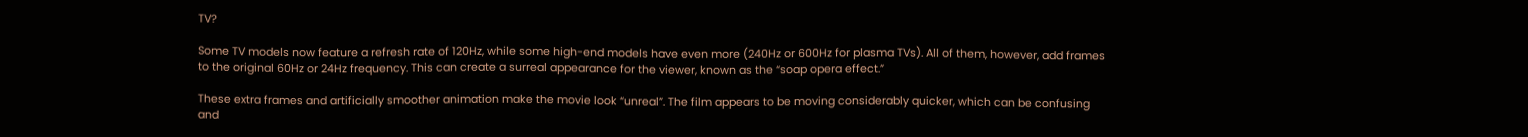TV?

Some TV models now feature a refresh rate of 120Hz, while some high-end models have even more (240Hz or 600Hz for plasma TVs). All of them, however, add frames to the original 60Hz or 24Hz frequency. This can create a surreal appearance for the viewer, known as the “soap opera effect.”

These extra frames and artificially smoother animation make the movie look “unreal”. The film appears to be moving considerably quicker, which can be confusing and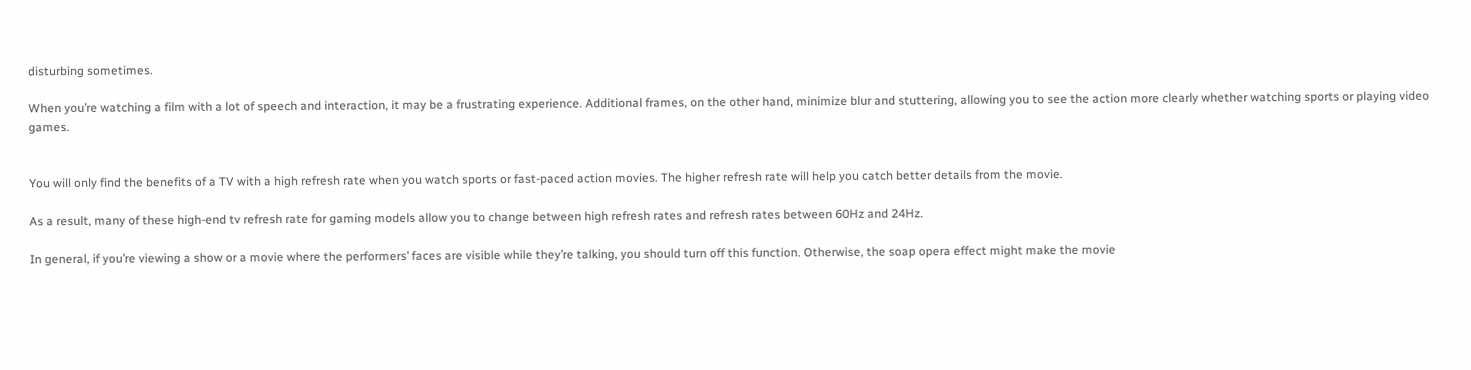disturbing sometimes.

When you’re watching a film with a lot of speech and interaction, it may be a frustrating experience. Additional frames, on the other hand, minimize blur and stuttering, allowing you to see the action more clearly whether watching sports or playing video games.


You will only find the benefits of a TV with a high refresh rate when you watch sports or fast-paced action movies. The higher refresh rate will help you catch better details from the movie.

As a result, many of these high-end tv refresh rate for gaming models allow you to change between high refresh rates and refresh rates between 60Hz and 24Hz.

In general, if you’re viewing a show or a movie where the performers’ faces are visible while they’re talking, you should turn off this function. Otherwise, the soap opera effect might make the movie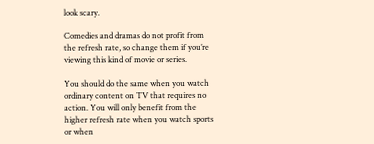look scary.

Comedies and dramas do not profit from the refresh rate, so change them if you’re viewing this kind of movie or series.

You should do the same when you watch ordinary content on TV that requires no action. You will only benefit from the higher refresh rate when you watch sports or when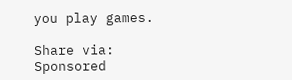you play games.

Share via:
Sponsored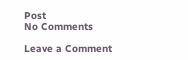Post
No Comments

Leave a Comment